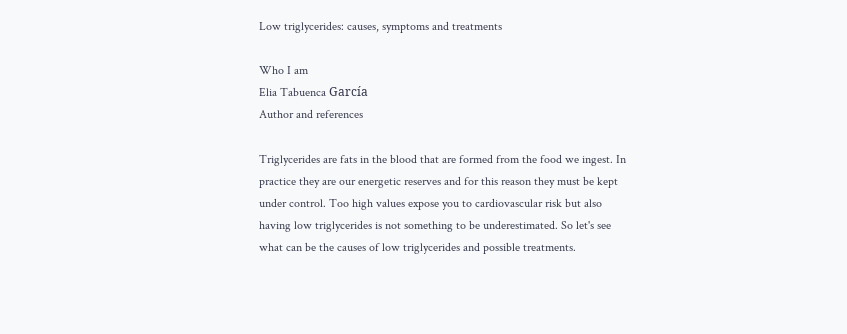Low triglycerides: causes, symptoms and treatments

Who I am
Elia Tabuenca García
Author and references

Triglycerides are fats in the blood that are formed from the food we ingest. In practice they are our energetic reserves and for this reason they must be kept under control. Too high values expose you to cardiovascular risk but also having low triglycerides is not something to be underestimated. So let's see what can be the causes of low triglycerides and possible treatments.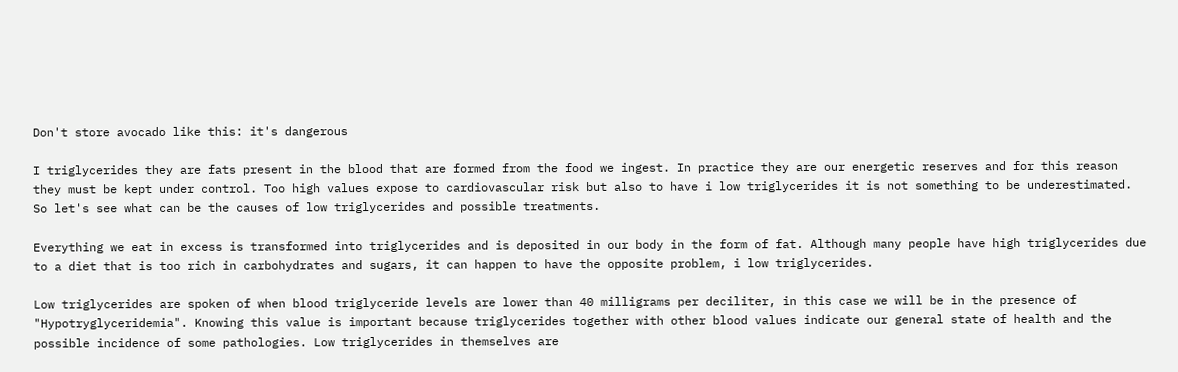Don't store avocado like this: it's dangerous

I triglycerides they are fats present in the blood that are formed from the food we ingest. In practice they are our energetic reserves and for this reason they must be kept under control. Too high values expose to cardiovascular risk but also to have i low triglycerides it is not something to be underestimated. So let's see what can be the causes of low triglycerides and possible treatments.

Everything we eat in excess is transformed into triglycerides and is deposited in our body in the form of fat. Although many people have high triglycerides due to a diet that is too rich in carbohydrates and sugars, it can happen to have the opposite problem, i low triglycerides.

Low triglycerides are spoken of when blood triglyceride levels are lower than 40 milligrams per deciliter, in this case we will be in the presence of "Hypotryglyceridemia". Knowing this value is important because triglycerides together with other blood values indicate our general state of health and the possible incidence of some pathologies. Low triglycerides in themselves are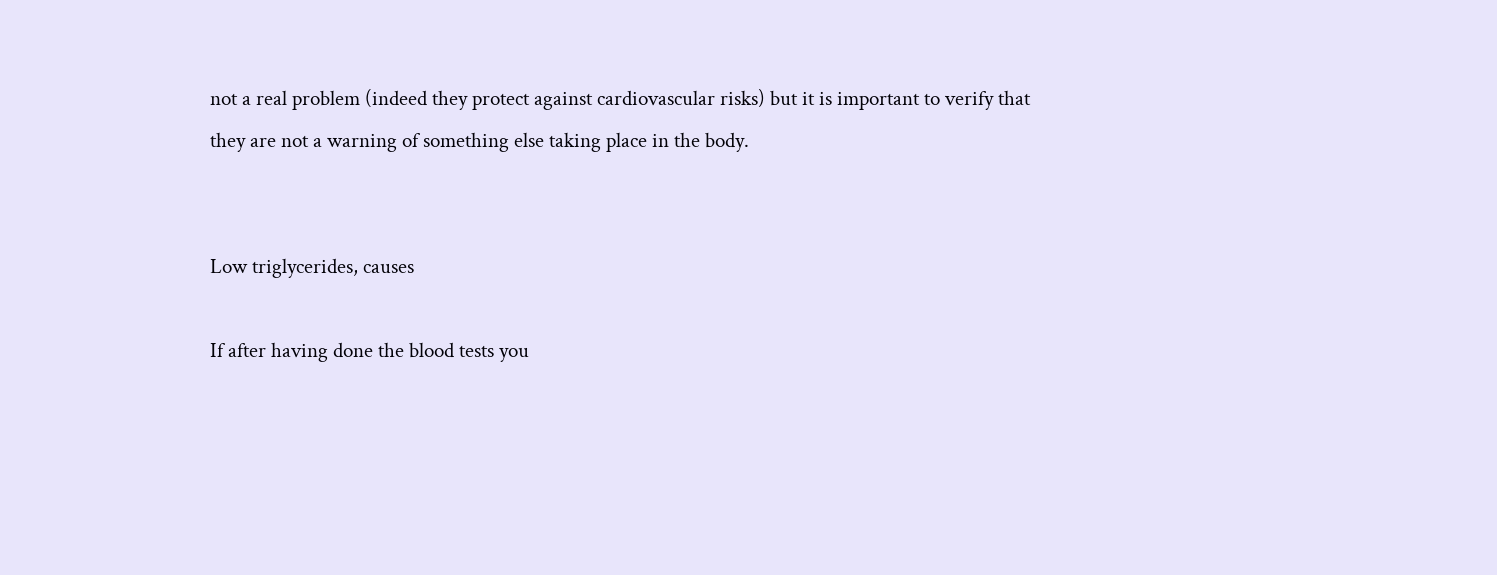not a real problem (indeed they protect against cardiovascular risks) but it is important to verify that they are not a warning of something else taking place in the body.


Low triglycerides, causes

If after having done the blood tests you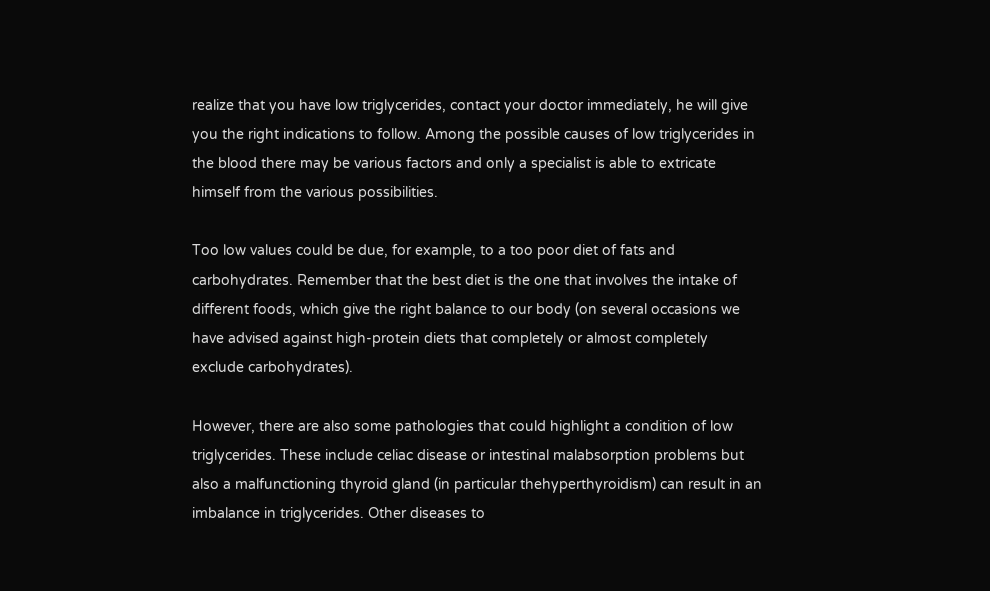realize that you have low triglycerides, contact your doctor immediately, he will give you the right indications to follow. Among the possible causes of low triglycerides in the blood there may be various factors and only a specialist is able to extricate himself from the various possibilities.

Too low values could be due, for example, to a too poor diet of fats and carbohydrates. Remember that the best diet is the one that involves the intake of different foods, which give the right balance to our body (on several occasions we have advised against high-protein diets that completely or almost completely exclude carbohydrates).

However, there are also some pathologies that could highlight a condition of low triglycerides. These include celiac disease or intestinal malabsorption problems but also a malfunctioning thyroid gland (in particular thehyperthyroidism) can result in an imbalance in triglycerides. Other diseases to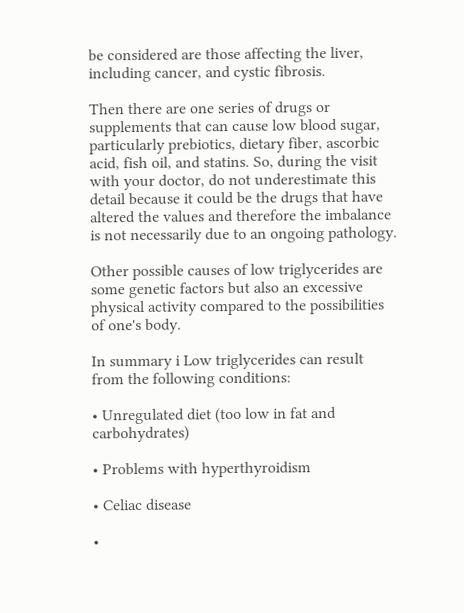be considered are those affecting the liver, including cancer, and cystic fibrosis.

Then there are one series of drugs or supplements that can cause low blood sugar, particularly prebiotics, dietary fiber, ascorbic acid, fish oil, and statins. So, during the visit with your doctor, do not underestimate this detail because it could be the drugs that have altered the values and therefore the imbalance is not necessarily due to an ongoing pathology.

Other possible causes of low triglycerides are some genetic factors but also an excessive physical activity compared to the possibilities of one's body.

In summary i Low triglycerides can result from the following conditions:

• Unregulated diet (too low in fat and carbohydrates)

• Problems with hyperthyroidism

• Celiac disease

•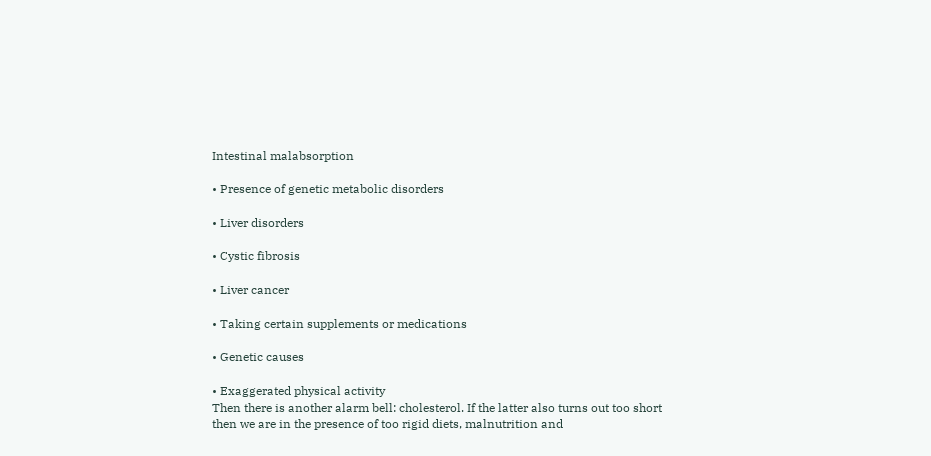Intestinal malabsorption

• Presence of genetic metabolic disorders

• Liver disorders

• Cystic fibrosis

• Liver cancer

• Taking certain supplements or medications

• Genetic causes

• Exaggerated physical activity
Then there is another alarm bell: cholesterol. If the latter also turns out too short then we are in the presence of too rigid diets, malnutrition and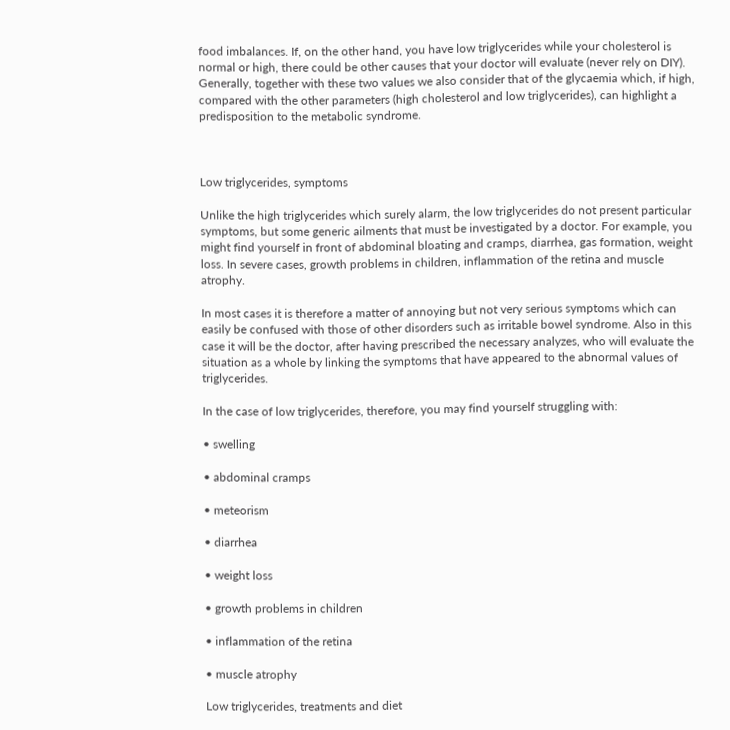food imbalances. If, on the other hand, you have low triglycerides while your cholesterol is normal or high, there could be other causes that your doctor will evaluate (never rely on DIY). Generally, together with these two values we also consider that of the glycaemia which, if high, compared with the other parameters (high cholesterol and low triglycerides), can highlight a predisposition to the metabolic syndrome.



Low triglycerides, symptoms

Unlike the high triglycerides which surely alarm, the low triglycerides do not present particular symptoms, but some generic ailments that must be investigated by a doctor. For example, you might find yourself in front of abdominal bloating and cramps, diarrhea, gas formation, weight loss. In severe cases, growth problems in children, inflammation of the retina and muscle atrophy.

In most cases it is therefore a matter of annoying but not very serious symptoms which can easily be confused with those of other disorders such as irritable bowel syndrome. Also in this case it will be the doctor, after having prescribed the necessary analyzes, who will evaluate the situation as a whole by linking the symptoms that have appeared to the abnormal values of triglycerides.

In the case of low triglycerides, therefore, you may find yourself struggling with:

• swelling

• abdominal cramps

• meteorism

• diarrhea

• weight loss

• growth problems in children

• inflammation of the retina

• muscle atrophy

Low triglycerides, treatments and diet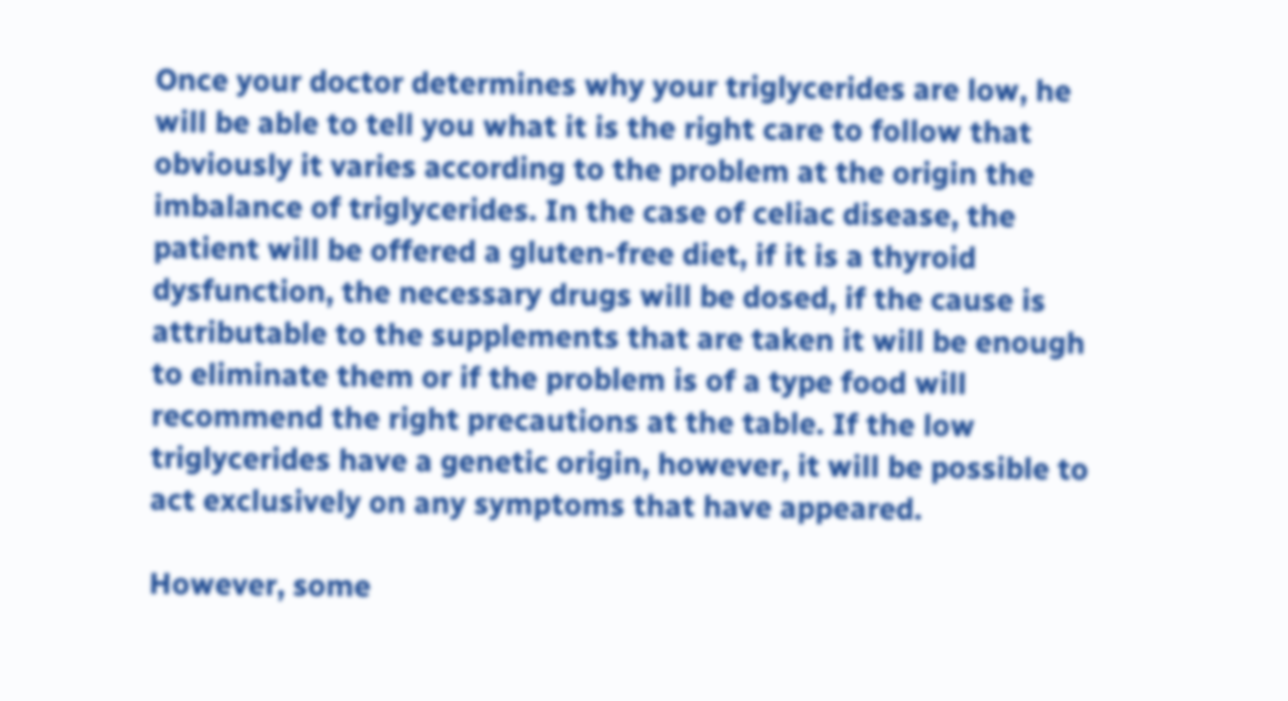Once your doctor determines why your triglycerides are low, he will be able to tell you what it is the right care to follow that obviously it varies according to the problem at the origin the imbalance of triglycerides. In the case of celiac disease, the patient will be offered a gluten-free diet, if it is a thyroid dysfunction, the necessary drugs will be dosed, if the cause is attributable to the supplements that are taken it will be enough to eliminate them or if the problem is of a type food will recommend the right precautions at the table. If the low triglycerides have a genetic origin, however, it will be possible to act exclusively on any symptoms that have appeared.

However, some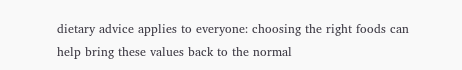dietary advice applies to everyone: choosing the right foods can help bring these values back to the normal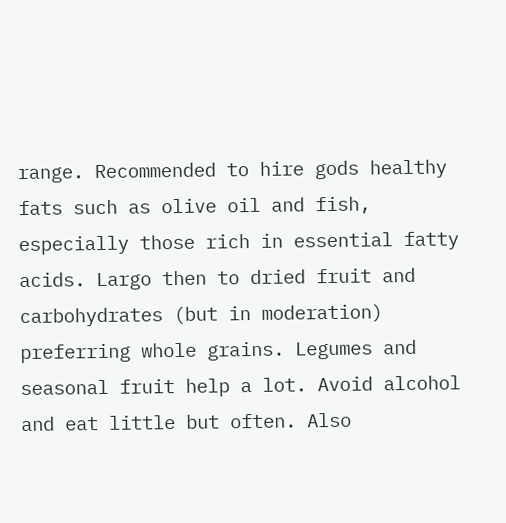range. Recommended to hire gods healthy fats such as olive oil and fish, especially those rich in essential fatty acids. Largo then to dried fruit and carbohydrates (but in moderation) preferring whole grains. Legumes and seasonal fruit help a lot. Avoid alcohol and eat little but often. Also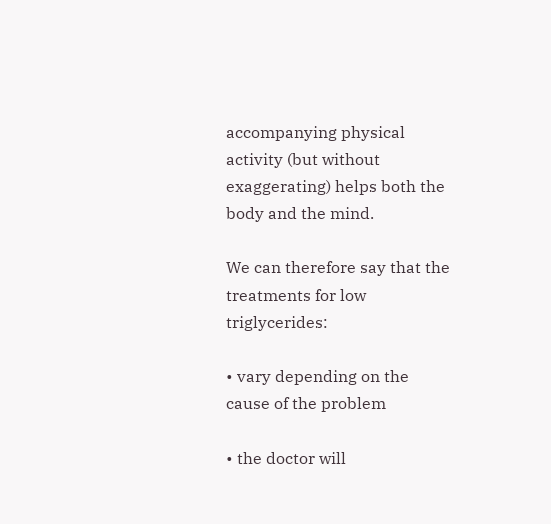accompanying physical activity (but without exaggerating) helps both the body and the mind.

We can therefore say that the treatments for low triglycerides:

• vary depending on the cause of the problem

• the doctor will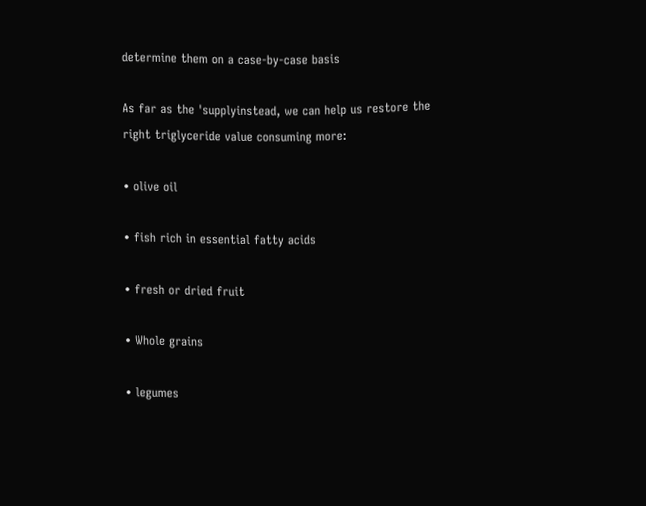determine them on a case-by-case basis

As far as the 'supplyinstead, we can help us restore the right triglyceride value consuming more:

• olive oil

• fish rich in essential fatty acids

• fresh or dried fruit

• Whole grains

• legumes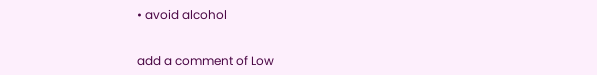• avoid alcohol


add a comment of Low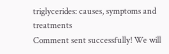triglycerides: causes, symptoms and treatments
Comment sent successfully! We will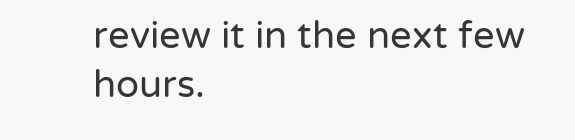review it in the next few hours.